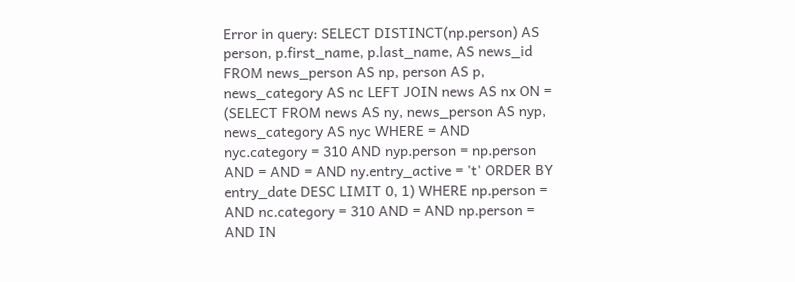Error in query: SELECT DISTINCT(np.person) AS person, p.first_name, p.last_name, AS news_id FROM news_person AS np, person AS p, news_category AS nc LEFT JOIN news AS nx ON = (SELECT FROM news AS ny, news_person AS nyp, news_category AS nyc WHERE = AND nyc.category = 310 AND nyp.person = np.person AND = AND = AND ny.entry_active = 't' ORDER BY entry_date DESC LIMIT 0, 1) WHERE np.person = AND nc.category = 310 AND = AND np.person = AND IN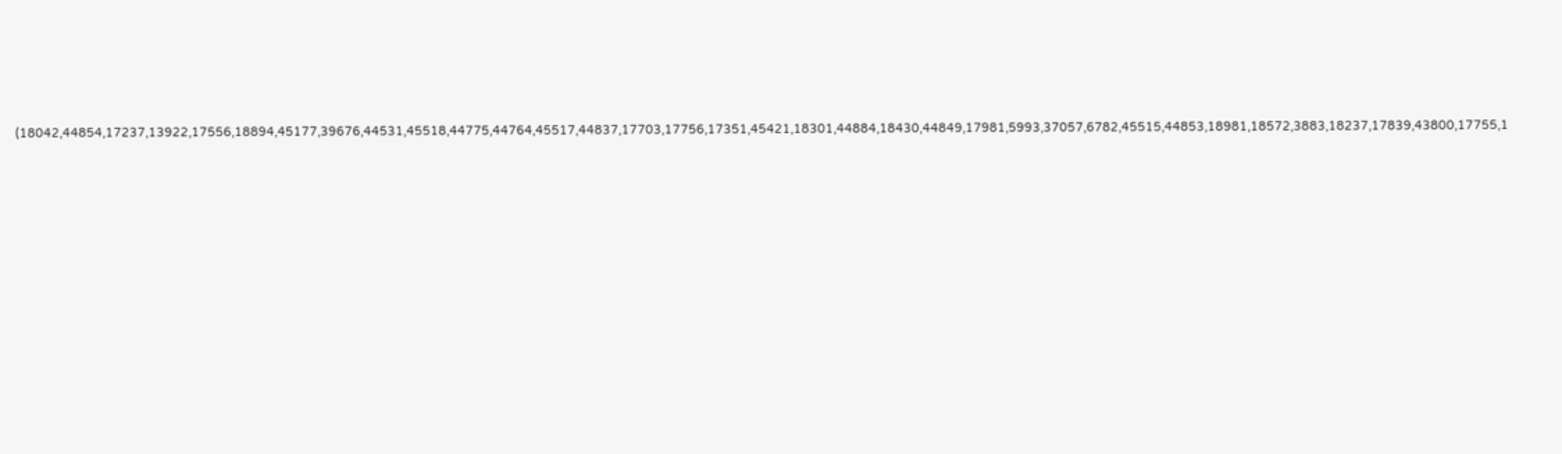(18042,44854,17237,13922,17556,18894,45177,39676,44531,45518,44775,44764,45517,44837,17703,17756,17351,45421,18301,44884,18430,44849,17981,5993,37057,6782,45515,44853,18981,18572,3883,18237,17839,43800,17755,1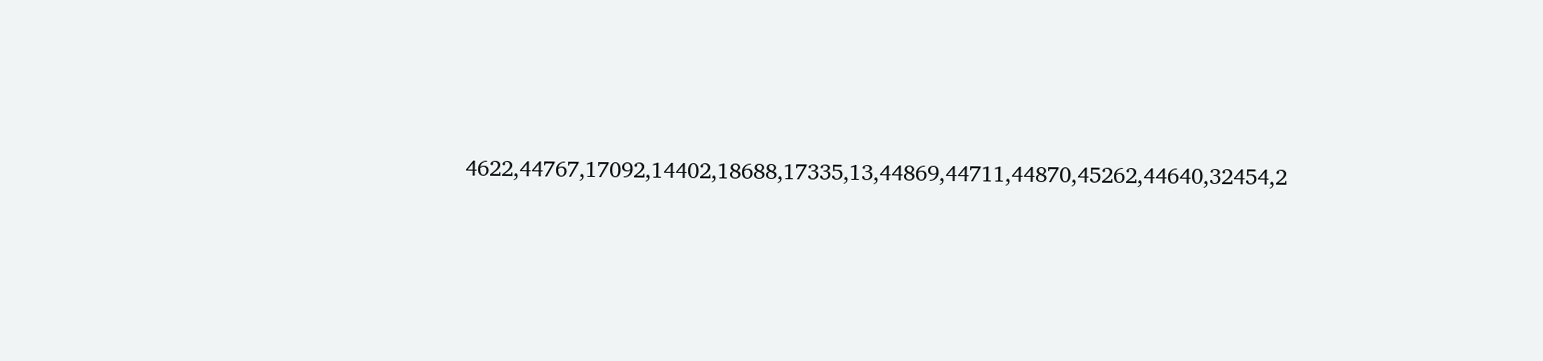4622,44767,17092,14402,18688,17335,13,44869,44711,44870,45262,44640,32454,2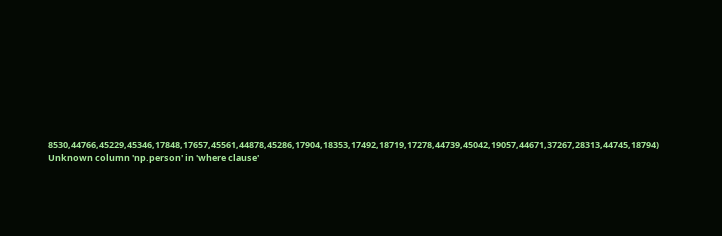8530,44766,45229,45346,17848,17657,45561,44878,45286,17904,18353,17492,18719,17278,44739,45042,19057,44671,37267,28313,44745,18794)
Unknown column 'np.person' in 'where clause'